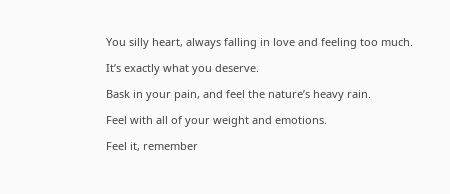You silly heart, always falling in love and feeling too much.

It’s exactly what you deserve.

Bask in your pain, and feel the nature’s heavy rain.

Feel with all of your weight and emotions.

Feel it, remember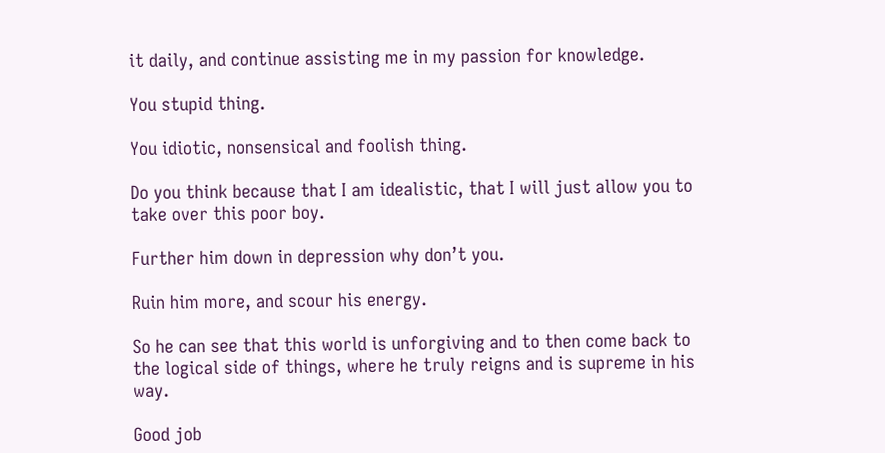it daily, and continue assisting me in my passion for knowledge.

You stupid thing.

You idiotic, nonsensical and foolish thing.

Do you think because that I am idealistic, that I will just allow you to take over this poor boy.

Further him down in depression why don’t you.

Ruin him more, and scour his energy.

So he can see that this world is unforgiving and to then come back to the logical side of things, where he truly reigns and is supreme in his way.

Good job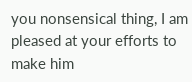you nonsensical thing, I am pleased at your efforts to make him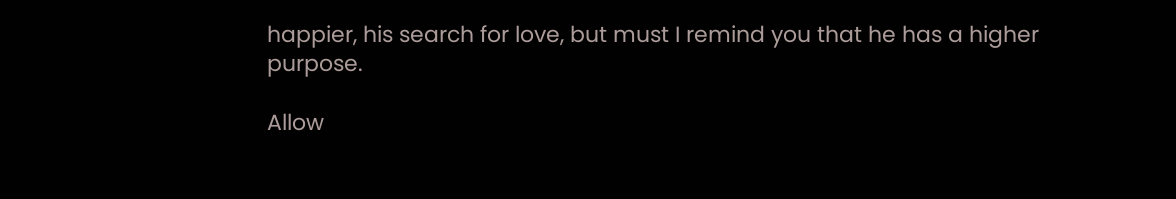happier, his search for love, but must I remind you that he has a higher purpose.

Allow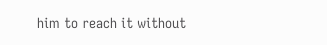him to reach it without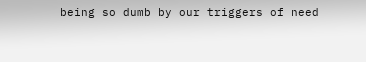being so dumb by our triggers of need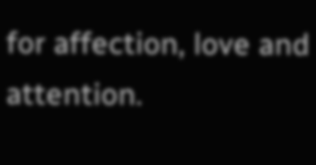for affection, love and attention.